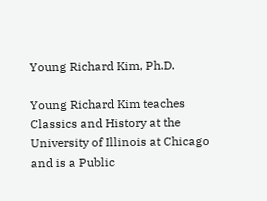Young Richard Kim, Ph.D.

Young Richard Kim teaches Classics and History at the University of Illinois at Chicago and is a Public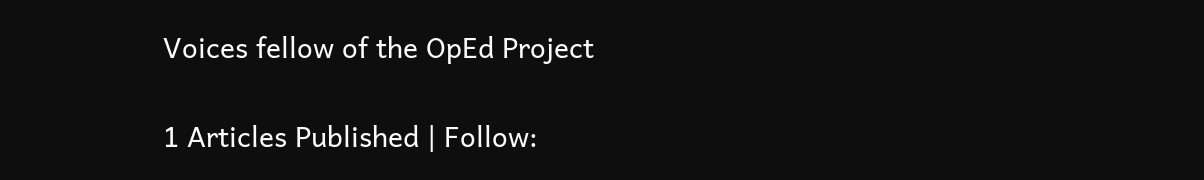Voices fellow of the OpEd Project

1 Articles Published | Follow: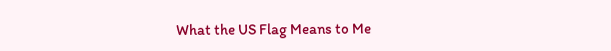What the US Flag Means to Me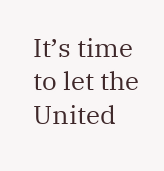It’s time to let the United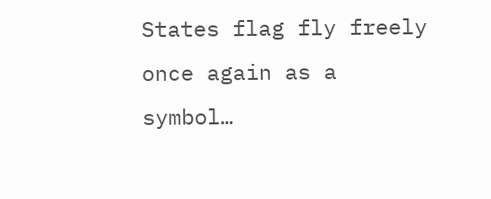States flag fly freely once again as a symbol…